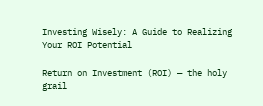Investing Wisely: A Guide to Realizing Your ROI Potential

Return on Investment (ROI) — the holy grail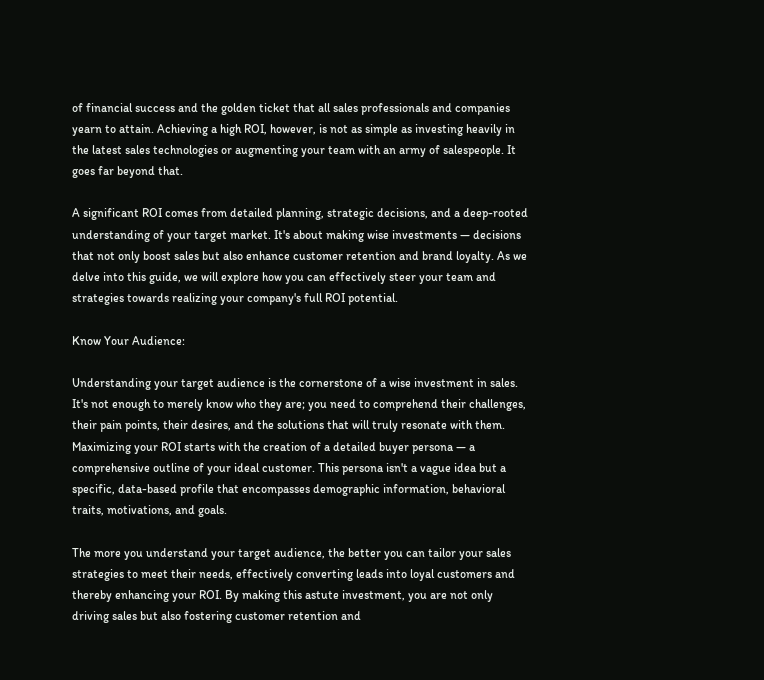of financial success and the golden ticket that all sales professionals and companies yearn to attain. Achieving a high ROI, however, is not as simple as investing heavily in the latest sales technologies or augmenting your team with an army of salespeople. It goes far beyond that.

A significant ROI comes from detailed planning, strategic decisions, and a deep-rooted understanding of your target market. It's about making wise investments — decisions that not only boost sales but also enhance customer retention and brand loyalty. As we delve into this guide, we will explore how you can effectively steer your team and strategies towards realizing your company's full ROI potential.

Know Your Audience:

Understanding your target audience is the cornerstone of a wise investment in sales. It's not enough to merely know who they are; you need to comprehend their challenges, their pain points, their desires, and the solutions that will truly resonate with them. Maximizing your ROI starts with the creation of a detailed buyer persona — a comprehensive outline of your ideal customer. This persona isn't a vague idea but a specific, data-based profile that encompasses demographic information, behavioral traits, motivations, and goals.

The more you understand your target audience, the better you can tailor your sales strategies to meet their needs, effectively converting leads into loyal customers and thereby enhancing your ROI. By making this astute investment, you are not only driving sales but also fostering customer retention and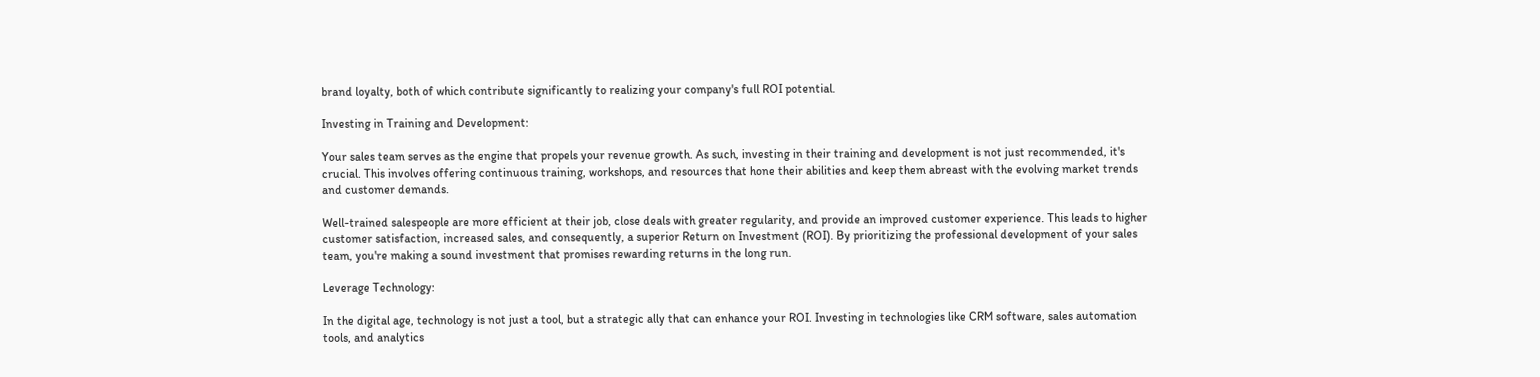brand loyalty, both of which contribute significantly to realizing your company's full ROI potential.

Investing in Training and Development:

Your sales team serves as the engine that propels your revenue growth. As such, investing in their training and development is not just recommended, it's crucial. This involves offering continuous training, workshops, and resources that hone their abilities and keep them abreast with the evolving market trends and customer demands.

Well-trained salespeople are more efficient at their job, close deals with greater regularity, and provide an improved customer experience. This leads to higher customer satisfaction, increased sales, and consequently, a superior Return on Investment (ROI). By prioritizing the professional development of your sales team, you're making a sound investment that promises rewarding returns in the long run.

Leverage Technology:

In the digital age, technology is not just a tool, but a strategic ally that can enhance your ROI. Investing in technologies like CRM software, sales automation tools, and analytics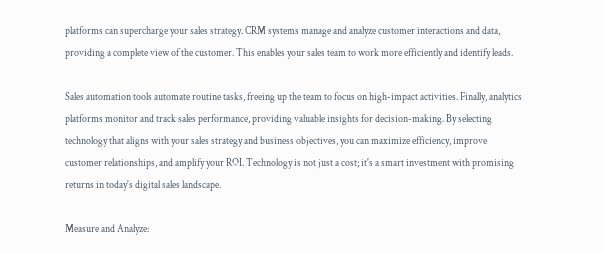platforms can supercharge your sales strategy. CRM systems manage and analyze customer interactions and data, providing a complete view of the customer. This enables your sales team to work more efficiently and identify leads.

Sales automation tools automate routine tasks, freeing up the team to focus on high-impact activities. Finally, analytics platforms monitor and track sales performance, providing valuable insights for decision-making. By selecting technology that aligns with your sales strategy and business objectives, you can maximize efficiency, improve customer relationships, and amplify your ROI. Technology is not just a cost; it's a smart investment with promising returns in today's digital sales landscape.

Measure and Analyze: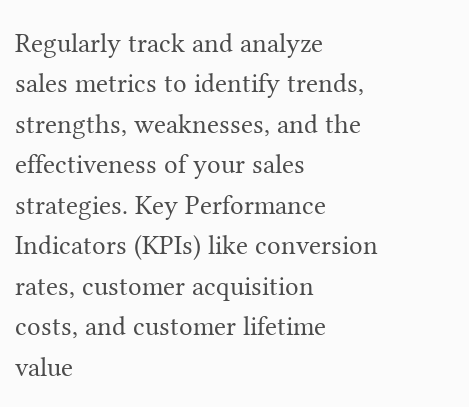Regularly track and analyze sales metrics to identify trends, strengths, weaknesses, and the effectiveness of your sales strategies. Key Performance Indicators (KPIs) like conversion rates, customer acquisition costs, and customer lifetime value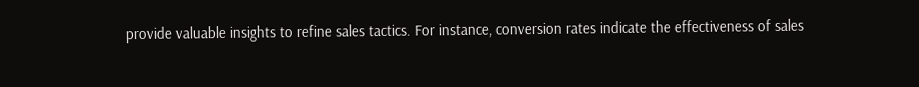provide valuable insights to refine sales tactics. For instance, conversion rates indicate the effectiveness of sales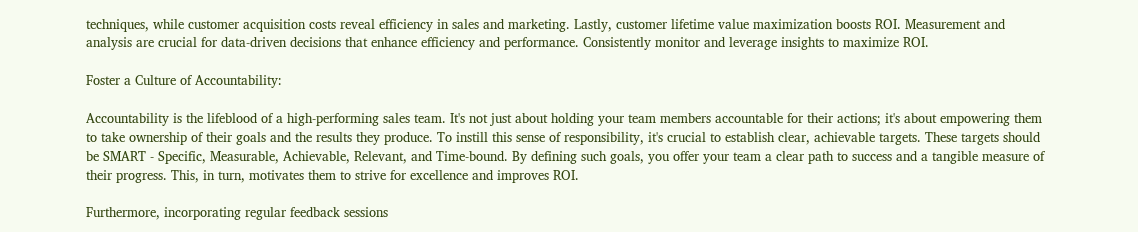techniques, while customer acquisition costs reveal efficiency in sales and marketing. Lastly, customer lifetime value maximization boosts ROI. Measurement and analysis are crucial for data-driven decisions that enhance efficiency and performance. Consistently monitor and leverage insights to maximize ROI.

Foster a Culture of Accountability:

Accountability is the lifeblood of a high-performing sales team. It's not just about holding your team members accountable for their actions; it's about empowering them to take ownership of their goals and the results they produce. To instill this sense of responsibility, it's crucial to establish clear, achievable targets. These targets should be SMART - Specific, Measurable, Achievable, Relevant, and Time-bound. By defining such goals, you offer your team a clear path to success and a tangible measure of their progress. This, in turn, motivates them to strive for excellence and improves ROI.

Furthermore, incorporating regular feedback sessions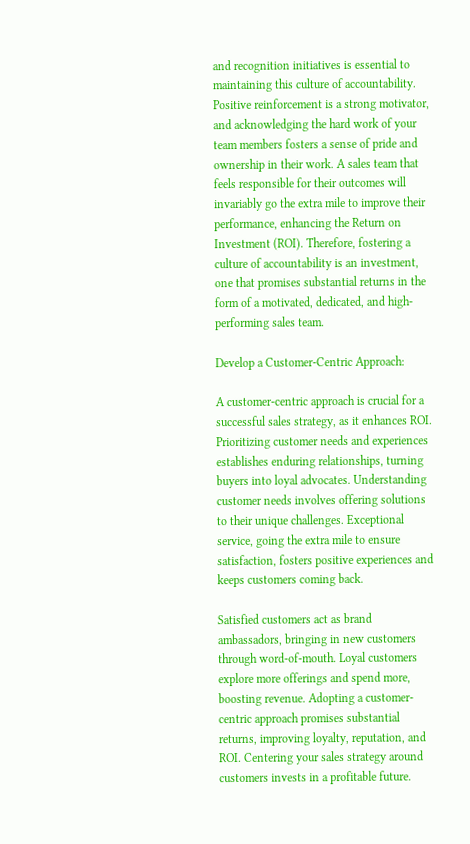and recognition initiatives is essential to maintaining this culture of accountability. Positive reinforcement is a strong motivator, and acknowledging the hard work of your team members fosters a sense of pride and ownership in their work. A sales team that feels responsible for their outcomes will invariably go the extra mile to improve their performance, enhancing the Return on Investment (ROI). Therefore, fostering a culture of accountability is an investment, one that promises substantial returns in the form of a motivated, dedicated, and high-performing sales team.

Develop a Customer-Centric Approach:

A customer-centric approach is crucial for a successful sales strategy, as it enhances ROI. Prioritizing customer needs and experiences establishes enduring relationships, turning buyers into loyal advocates. Understanding customer needs involves offering solutions to their unique challenges. Exceptional service, going the extra mile to ensure satisfaction, fosters positive experiences and keeps customers coming back.

Satisfied customers act as brand ambassadors, bringing in new customers through word-of-mouth. Loyal customers explore more offerings and spend more, boosting revenue. Adopting a customer-centric approach promises substantial returns, improving loyalty, reputation, and ROI. Centering your sales strategy around customers invests in a profitable future.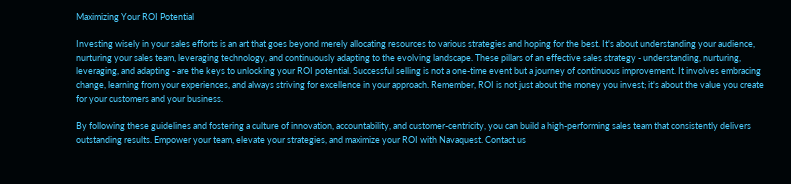Maximizing Your ROI Potential

Investing wisely in your sales efforts is an art that goes beyond merely allocating resources to various strategies and hoping for the best. It's about understanding your audience, nurturing your sales team, leveraging technology, and continuously adapting to the evolving landscape. These pillars of an effective sales strategy - understanding, nurturing, leveraging, and adapting - are the keys to unlocking your ROI potential. Successful selling is not a one-time event but a journey of continuous improvement. It involves embracing change, learning from your experiences, and always striving for excellence in your approach. Remember, ROI is not just about the money you invest; it's about the value you create for your customers and your business.

By following these guidelines and fostering a culture of innovation, accountability, and customer-centricity, you can build a high-performing sales team that consistently delivers outstanding results. Empower your team, elevate your strategies, and maximize your ROI with Navaquest. Contact us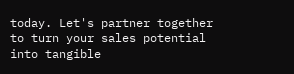today. Let's partner together to turn your sales potential into tangible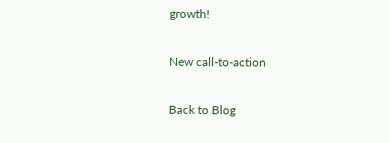growth!

New call-to-action

Back to Blog